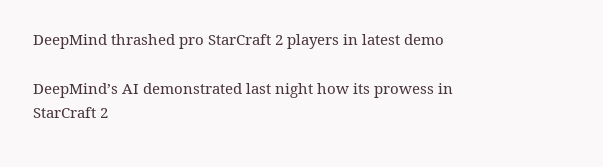DeepMind thrashed pro StarCraft 2 players in latest demo

DeepMind’s AI demonstrated last night how its prowess in StarCraft 2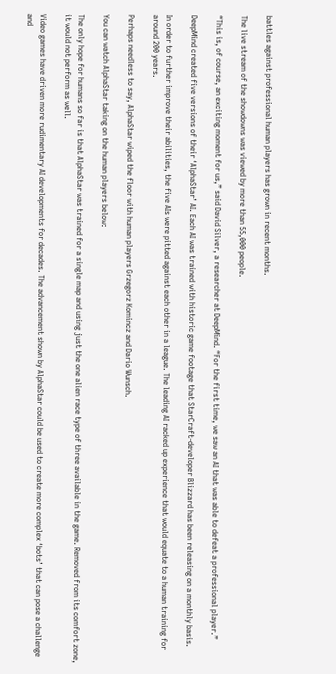battles against professional human players has grown in recent months.

The live stream of the showdowns was viewed by more than 55,000 people.

“This is, of course, an exciting moment for us,” said David Silver, a researcher at DeepMind. “For the first time, we saw an AI that was able to defeat a professional player.”

DeepMind created five versions of their ‘AlphaStar’ AI. Each AI was trained with historic game footage that StarCraft-developer Blizzard has been releasing on a monthly basis.

In order to further improve their abilities, the five AIs were pitted against each other in a league. The leading AI racked up experience that would equate to a human training for around 200 years.

Perhaps needless to say, AlphaStar wiped the floor with human players Grzegorz Komincz and Dario Wunsch.

You can watch AlphaStar taking on the human players below:

The only hope for humans so far is that AlphaStar was trained for a single map and using just the one alien race type of three available in the game. Removed from its comfort zone, it would not perform as well.

Video games have driven more rudimentary AI developments for decades. The advancement shown by AlphaStar could be used to create more complex ‘bots’ that can pose a challenge and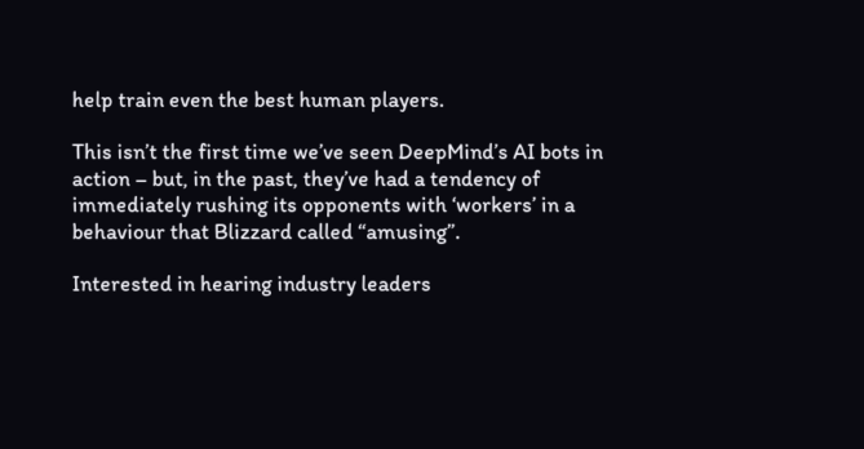help train even the best human players.

This isn’t the first time we’ve seen DeepMind’s AI bots in action – but, in the past, they’ve had a tendency of immediately rushing its opponents with ‘workers’ in a behaviour that Blizzard called “amusing”.

Interested in hearing industry leaders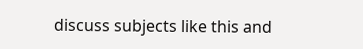discuss subjects like this and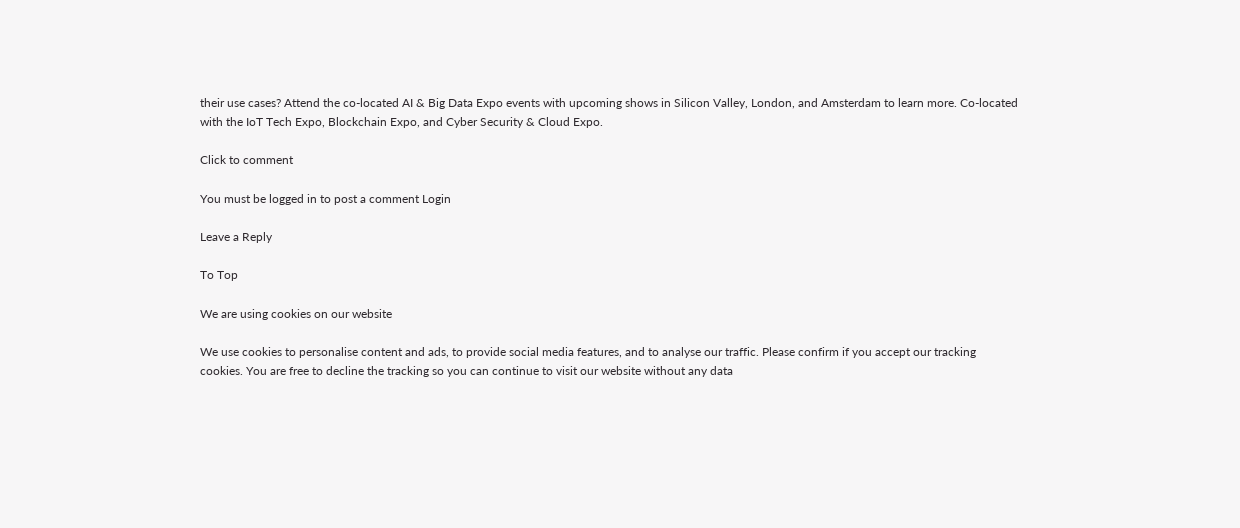their use cases? Attend the co-located AI & Big Data Expo events with upcoming shows in Silicon Valley, London, and Amsterdam to learn more. Co-located with the IoT Tech Expo, Blockchain Expo, and Cyber Security & Cloud Expo.

Click to comment

You must be logged in to post a comment Login

Leave a Reply

To Top

We are using cookies on our website

We use cookies to personalise content and ads, to provide social media features, and to analyse our traffic. Please confirm if you accept our tracking cookies. You are free to decline the tracking so you can continue to visit our website without any data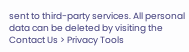sent to third-party services. All personal data can be deleted by visiting the Contact Us > Privacy Tools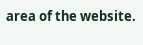area of the website.